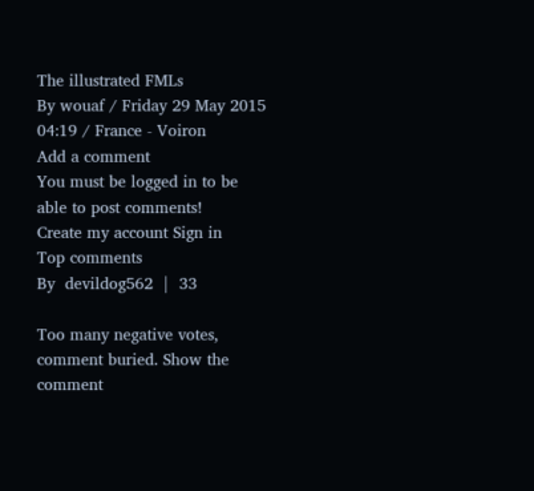The illustrated FMLs
By wouaf / Friday 29 May 2015 04:19 / France - Voiron
Add a comment
You must be logged in to be able to post comments!
Create my account Sign in
Top comments
By  devildog562  |  33

Too many negative votes, comment buried. Show the comment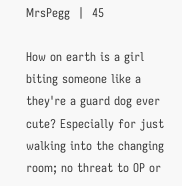MrsPegg  |  45

How on earth is a girl biting someone like a they're a guard dog ever cute? Especially for just walking into the changing room; no threat to OP or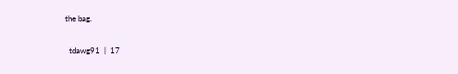the bag.

  tdawg91  |  17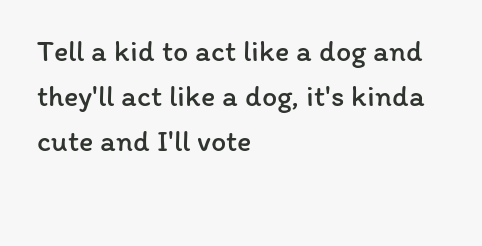Tell a kid to act like a dog and they'll act like a dog, it's kinda cute and I'll vote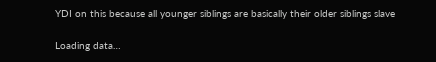YDI on this because all younger siblings are basically their older siblings slave

Loading data…